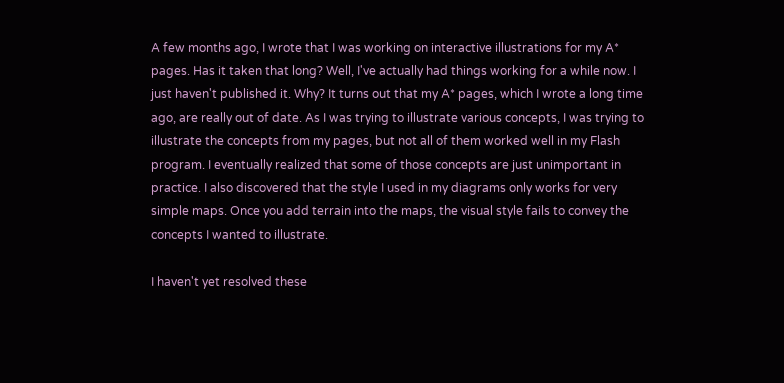A few months ago, I wrote that I was working on interactive illustrations for my A* pages. Has it taken that long? Well, I've actually had things working for a while now. I just haven't published it. Why? It turns out that my A* pages, which I wrote a long time ago, are really out of date. As I was trying to illustrate various concepts, I was trying to illustrate the concepts from my pages, but not all of them worked well in my Flash program. I eventually realized that some of those concepts are just unimportant in practice. I also discovered that the style I used in my diagrams only works for very simple maps. Once you add terrain into the maps, the visual style fails to convey the concepts I wanted to illustrate.

I haven't yet resolved these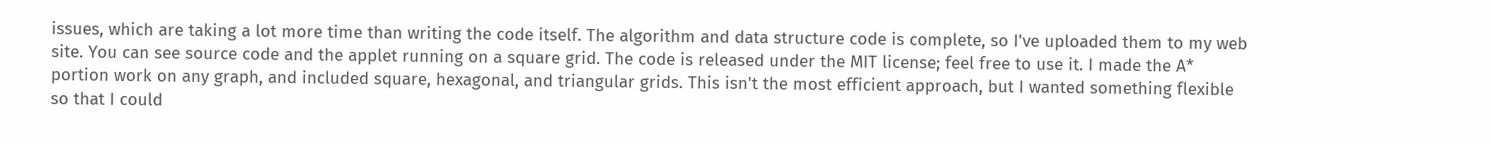issues, which are taking a lot more time than writing the code itself. The algorithm and data structure code is complete, so I've uploaded them to my web site. You can see source code and the applet running on a square grid. The code is released under the MIT license; feel free to use it. I made the A* portion work on any graph, and included square, hexagonal, and triangular grids. This isn't the most efficient approach, but I wanted something flexible so that I could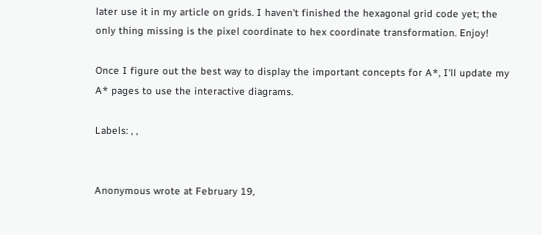later use it in my article on grids. I haven't finished the hexagonal grid code yet; the only thing missing is the pixel coordinate to hex coordinate transformation. Enjoy!

Once I figure out the best way to display the important concepts for A*, I'll update my A* pages to use the interactive diagrams.

Labels: , ,


Anonymous wrote at February 19,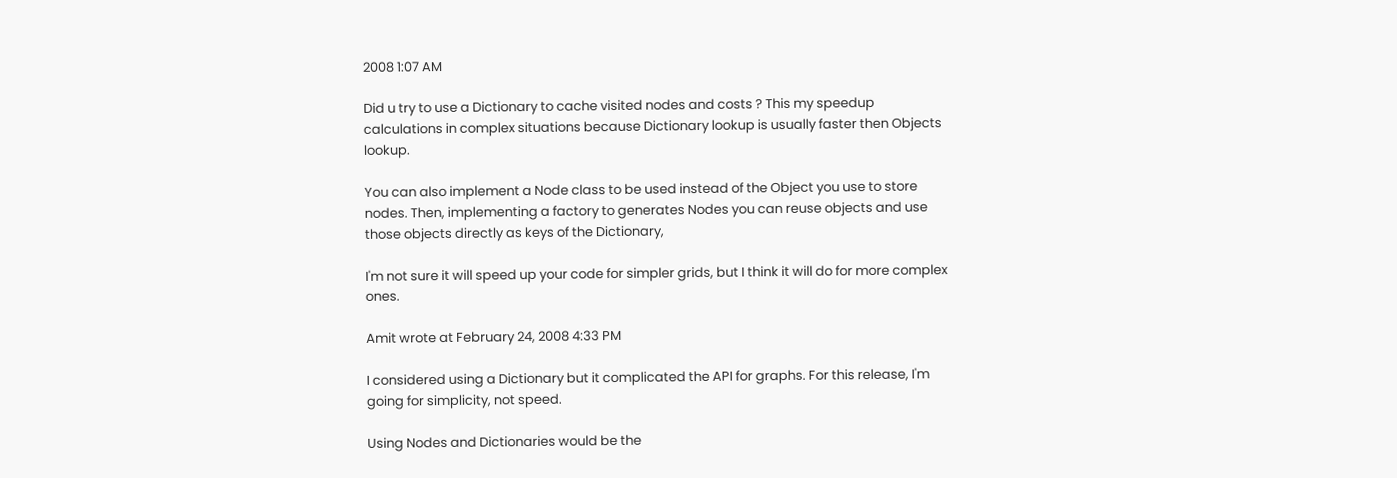2008 1:07 AM

Did u try to use a Dictionary to cache visited nodes and costs ? This my speedup calculations in complex situations because Dictionary lookup is usually faster then Objects lookup.

You can also implement a Node class to be used instead of the Object you use to store nodes. Then, implementing a factory to generates Nodes you can reuse objects and use those objects directly as keys of the Dictionary,

I'm not sure it will speed up your code for simpler grids, but I think it will do for more complex ones.

Amit wrote at February 24, 2008 4:33 PM

I considered using a Dictionary but it complicated the API for graphs. For this release, I'm going for simplicity, not speed.

Using Nodes and Dictionaries would be the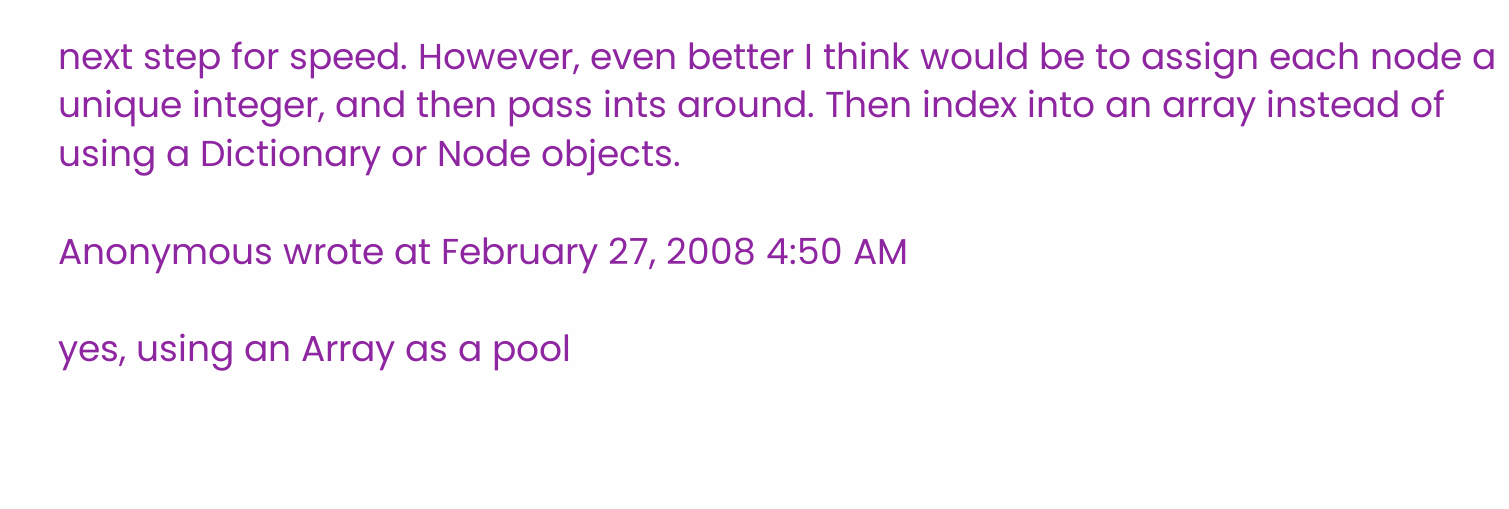next step for speed. However, even better I think would be to assign each node a unique integer, and then pass ints around. Then index into an array instead of using a Dictionary or Node objects.

Anonymous wrote at February 27, 2008 4:50 AM

yes, using an Array as a pool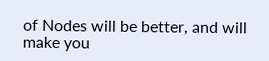of Nodes will be better, and will make you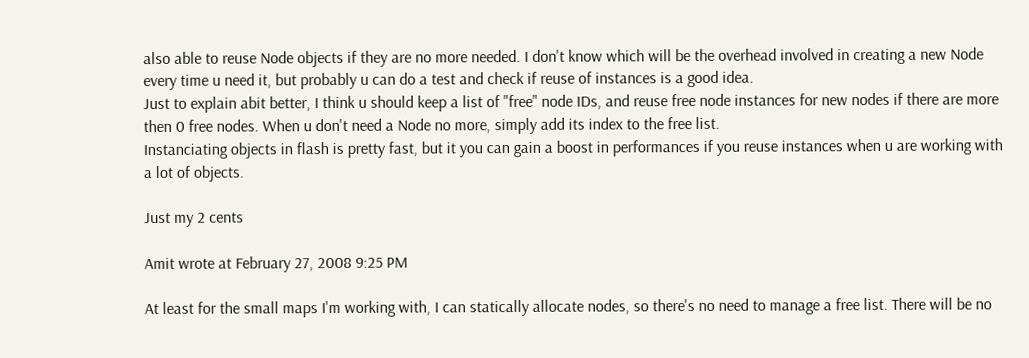also able to reuse Node objects if they are no more needed. I don't know which will be the overhead involved in creating a new Node every time u need it, but probably u can do a test and check if reuse of instances is a good idea.
Just to explain abit better, I think u should keep a list of "free" node IDs, and reuse free node instances for new nodes if there are more then 0 free nodes. When u don't need a Node no more, simply add its index to the free list.
Instanciating objects in flash is pretty fast, but it you can gain a boost in performances if you reuse instances when u are working with a lot of objects.

Just my 2 cents

Amit wrote at February 27, 2008 9:25 PM

At least for the small maps I'm working with, I can statically allocate nodes, so there's no need to manage a free list. There will be no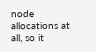node allocations at all, so it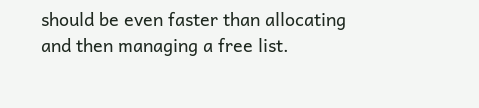should be even faster than allocating and then managing a free list.